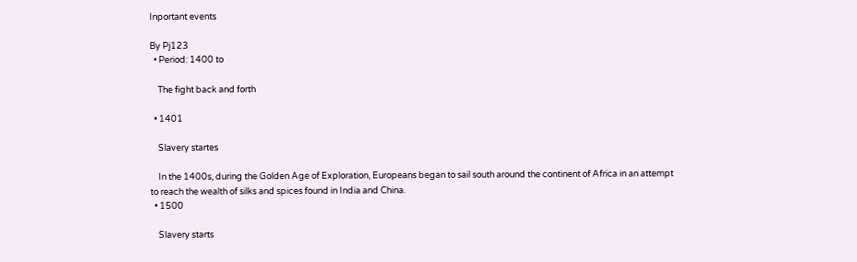Inportant events

By Pj123
  • Period: 1400 to

    The fight back and forth

  • 1401

    Slavery startes

    In the 1400s, during the Golden Age of Exploration, Europeans began to sail south around the continent of Africa in an attempt to reach the wealth of silks and spices found in India and China.
  • 1500

    Slavery starts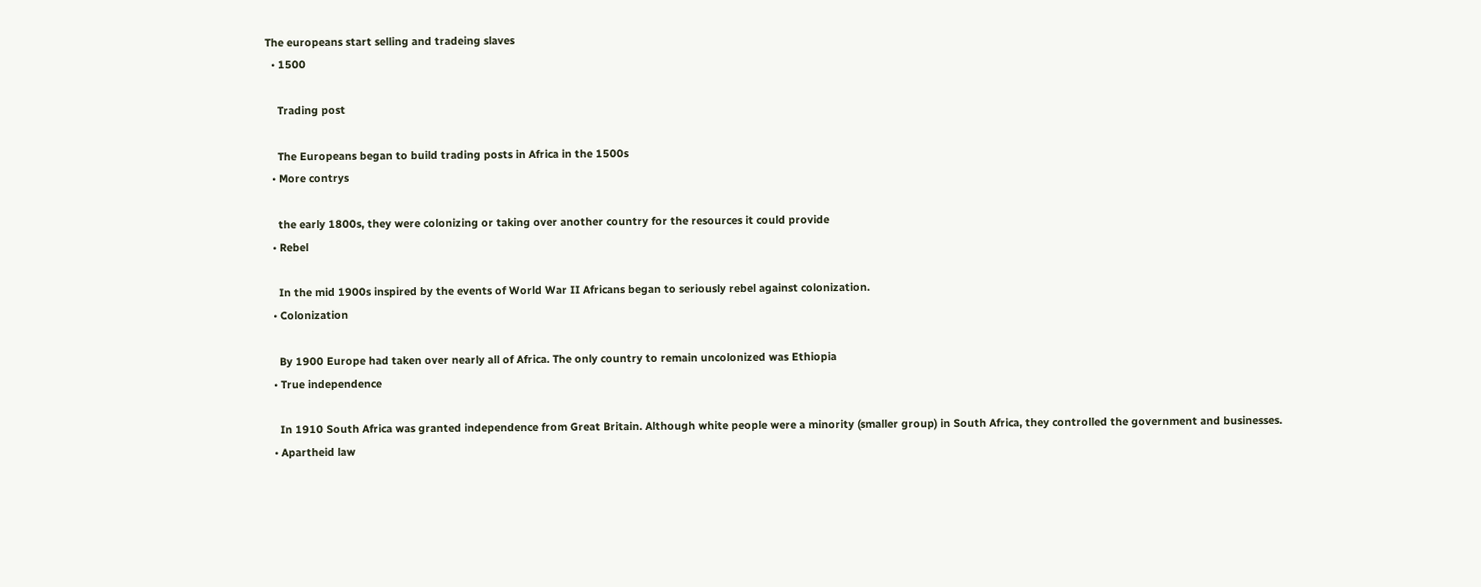The europeans start selling and tradeing slaves
  • 1500

    Trading post

    The Europeans began to build trading posts in Africa in the 1500s
  • More contrys

    the early 1800s, they were colonizing or taking over another country for the resources it could provide
  • Rebel

    In the mid 1900s inspired by the events of World War II Africans began to seriously rebel against colonization.
  • Colonization

    By 1900 Europe had taken over nearly all of Africa. The only country to remain uncolonized was Ethiopia
  • True independence

    In 1910 South Africa was granted independence from Great Britain. Although white people were a minority (smaller group) in South Africa, they controlled the government and businesses.
  • Apartheid law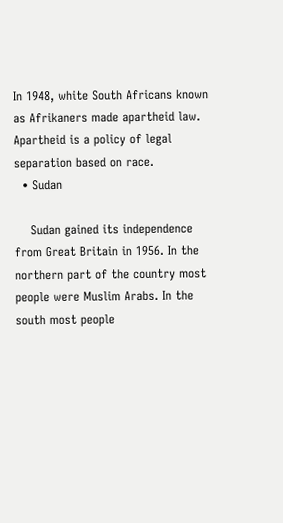In 1948, white South Africans known as Afrikaners made apartheid law. Apartheid is a policy of legal separation based on race.
  • Sudan

    Sudan gained its independence from Great Britain in 1956. In the northern part of the country most people were Muslim Arabs. In the south most people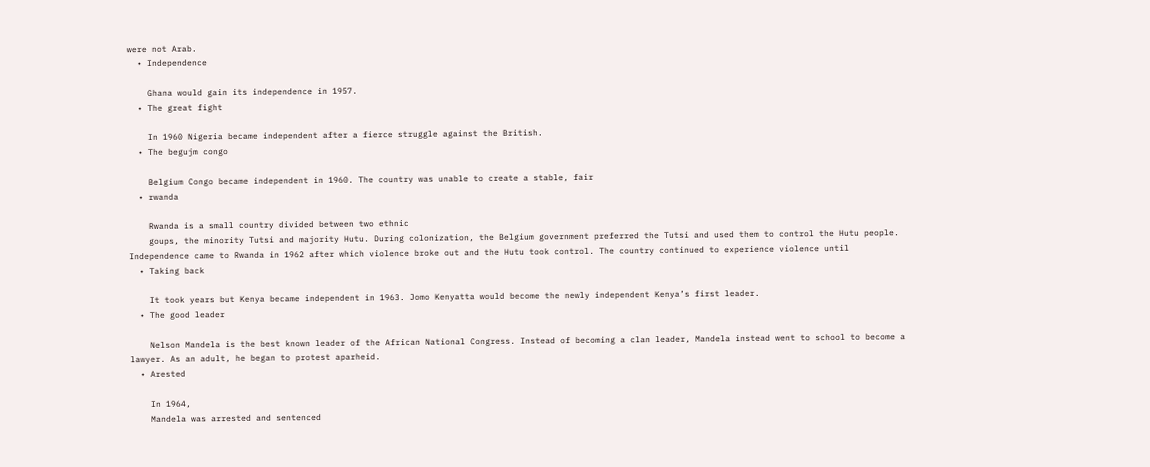were not Arab.
  • Independence

    Ghana would gain its independence in 1957.
  • The great fight

    In 1960 Nigeria became independent after a fierce struggle against the British.
  • The begujm congo

    Belgium Congo became independent in 1960. The country was unable to create a stable, fair
  • rwanda

    Rwanda is a small country divided between two ethnic
    goups, the minority Tutsi and majority Hutu. During colonization, the Belgium government preferred the Tutsi and used them to control the Hutu people. Independence came to Rwanda in 1962 after which violence broke out and the Hutu took control. The country continued to experience violence until
  • Taking back

    It took years but Kenya became independent in 1963. Jomo Kenyatta would become the newly independent Kenya’s first leader.
  • The good leader

    Nelson Mandela is the best known leader of the African National Congress. Instead of becoming a clan leader, Mandela instead went to school to become a lawyer. As an adult, he began to protest aparheid.
  • Arested

    In 1964,
    Mandela was arrested and sentenced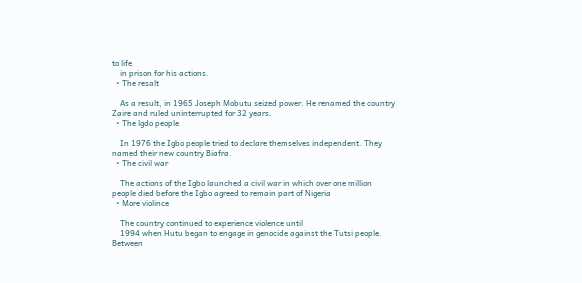to life
    in prison for his actions.
  • The resalt

    As a result, in 1965 Joseph Mobutu seized power. He renamed the country Zaire and ruled uninterrupted for 32 years.
  • The lgdo people

    In 1976 the Igbo people tried to declare themselves independent. They named their new country Biafra.
  • The civil war

    The actions of the Igbo launched a civil war in which over one million people died before the Igbo agreed to remain part of Nigeria
  • More violince

    The country continued to experience violence until
    1994 when Hutu began to engage in genocide against the Tutsi people. Between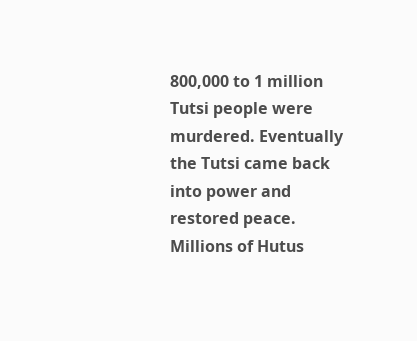800,000 to 1 million Tutsi people were murdered. Eventually the Tutsi came back into power and restored peace. Millions of Hutus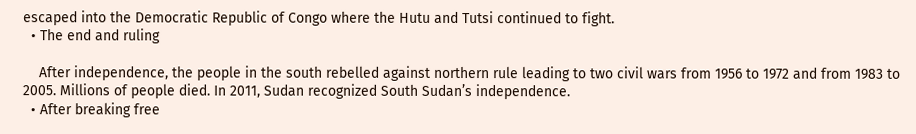escaped into the Democratic Republic of Congo where the Hutu and Tutsi continued to fight.
  • The end and ruling

    After independence, the people in the south rebelled against northern rule leading to two civil wars from 1956 to 1972 and from 1983 to 2005. Millions of people died. In 2011, Sudan recognized South Sudan’s independence.
  • After breaking free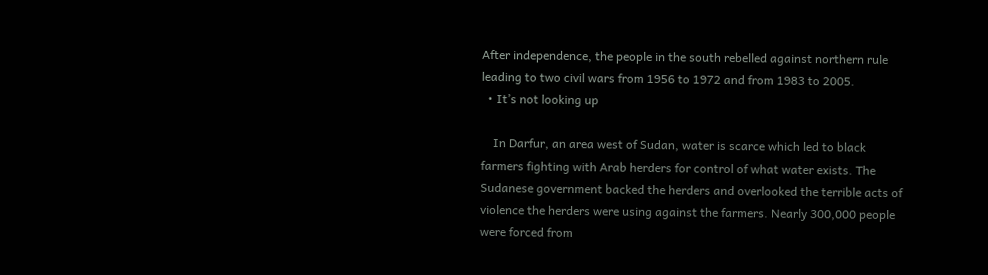After independence, the people in the south rebelled against northern rule leading to two civil wars from 1956 to 1972 and from 1983 to 2005.
  • It’s not looking up

    In Darfur, an area west of Sudan, water is scarce which led to black farmers fighting with Arab herders for control of what water exists. The Sudanese government backed the herders and overlooked the terrible acts of violence the herders were using against the farmers. Nearly 300,000 people were forced from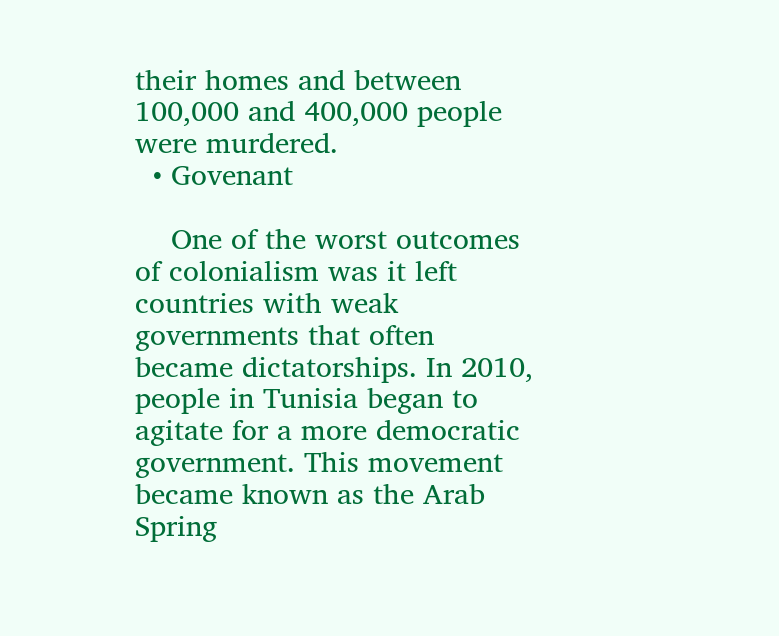their homes and between 100,000 and 400,000 people were murdered.
  • Govenant

    One of the worst outcomes of colonialism was it left countries with weak governments that often became dictatorships. In 2010, people in Tunisia began to agitate for a more democratic government. This movement became known as the Arab Spring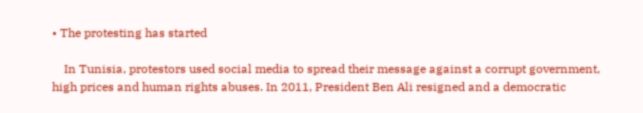• The protesting has started

    In Tunisia, protestors used social media to spread their message against a corrupt government, high prices and human rights abuses. In 2011, President Ben Ali resigned and a democratic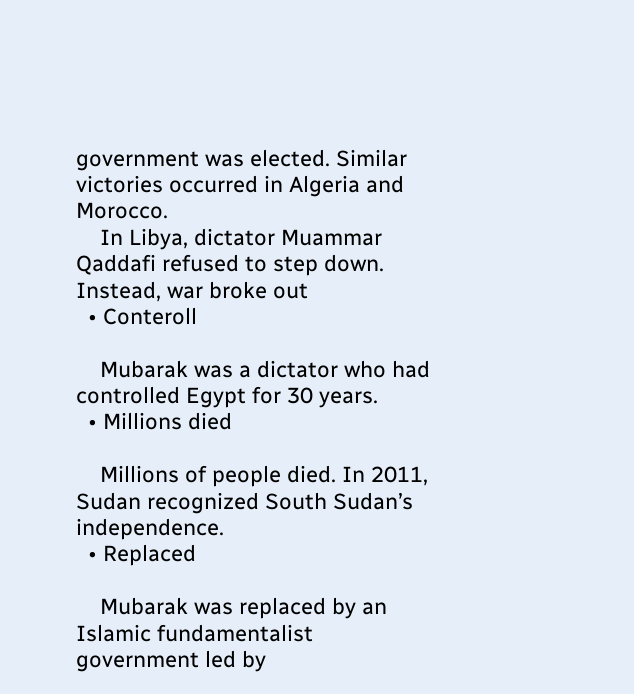government was elected. Similar victories occurred in Algeria and Morocco.
    In Libya, dictator Muammar Qaddafi refused to step down. Instead, war broke out
  • Conteroll

    Mubarak was a dictator who had controlled Egypt for 30 years.
  • Millions died

    Millions of people died. In 2011, Sudan recognized South Sudan’s independence.
  • Replaced

    Mubarak was replaced by an Islamic fundamentalist government led by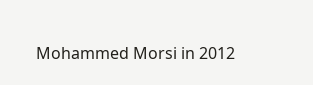Mohammed Morsi in 2012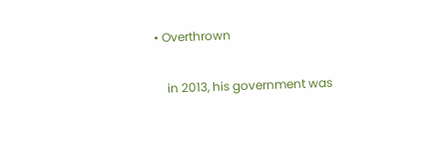• Overthrown

    in 2013, his government was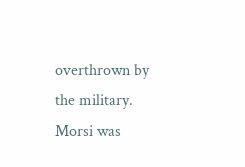overthrown by the military. Morsi was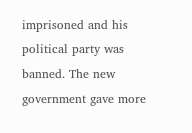imprisoned and his political party was banned. The new government gave more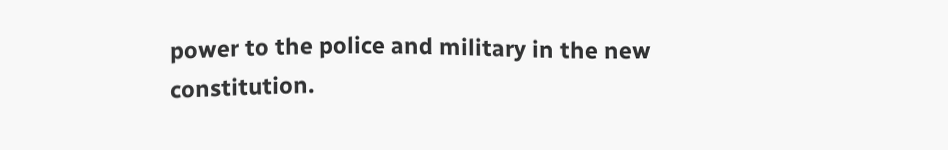power to the police and military in the new constitution.